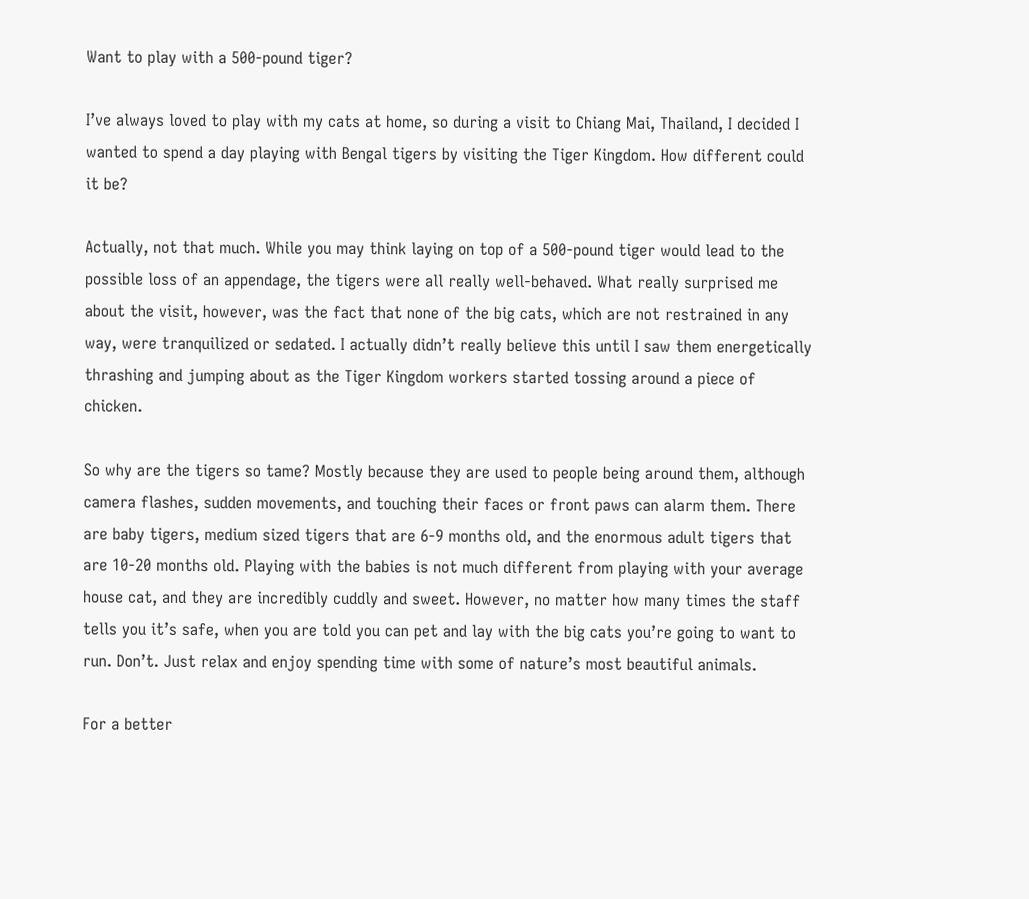Want to play with a 500-pound tiger?

I’ve always loved to play with my cats at home, so during a visit to Chiang Mai, Thailand, I decided I wanted to spend a day playing with Bengal tigers by visiting the Tiger Kingdom. How different could it be?

Actually, not that much. While you may think laying on top of a 500-pound tiger would lead to the possible loss of an appendage, the tigers were all really well-behaved. What really surprised me about the visit, however, was the fact that none of the big cats, which are not restrained in any way, were tranquilized or sedated. I actually didn’t really believe this until I saw them energetically thrashing and jumping about as the Tiger Kingdom workers started tossing around a piece of chicken.

So why are the tigers so tame? Mostly because they are used to people being around them, although camera flashes, sudden movements, and touching their faces or front paws can alarm them. There are baby tigers, medium sized tigers that are 6-9 months old, and the enormous adult tigers that are 10-20 months old. Playing with the babies is not much different from playing with your average house cat, and they are incredibly cuddly and sweet. However, no matter how many times the staff tells you it’s safe, when you are told you can pet and lay with the big cats you’re going to want to run. Don’t. Just relax and enjoy spending time with some of nature’s most beautiful animals.

For a better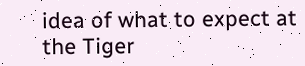idea of what to expect at the Tiger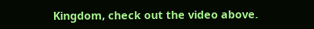Kingdom, check out the video above.